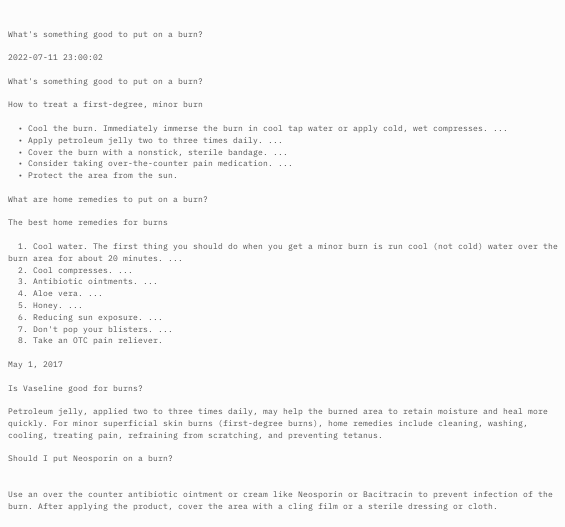What's something good to put on a burn?

2022-07-11 23:00:02

What's something good to put on a burn?

How to treat a first-degree, minor burn

  • Cool the burn. Immediately immerse the burn in cool tap water or apply cold, wet compresses. ...
  • Apply petroleum jelly two to three times daily. ...
  • Cover the burn with a nonstick, sterile bandage. ...
  • Consider taking over-the-counter pain medication. ...
  • Protect the area from the sun.

What are home remedies to put on a burn?

The best home remedies for burns

  1. Cool water. The first thing you should do when you get a minor burn is run cool (not cold) water over the burn area for about 20 minutes. ...
  2. Cool compresses. ...
  3. Antibiotic ointments. ...
  4. Aloe vera. ...
  5. Honey. ...
  6. Reducing sun exposure. ...
  7. Don't pop your blisters. ...
  8. Take an OTC pain reliever.

May 1, 2017

Is Vaseline good for burns?

Petroleum jelly, applied two to three times daily, may help the burned area to retain moisture and heal more quickly. For minor superficial skin burns (first-degree burns), home remedies include cleaning, washing, cooling, treating pain, refraining from scratching, and preventing tetanus.

Should I put Neosporin on a burn?


Use an over the counter antibiotic ointment or cream like Neosporin or Bacitracin to prevent infection of the burn. After applying the product, cover the area with a cling film or a sterile dressing or cloth.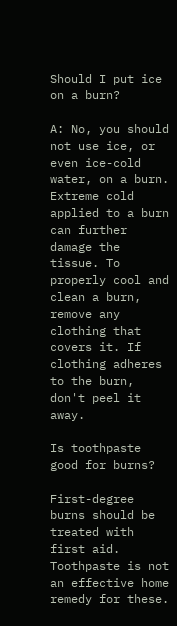Should I put ice on a burn?

A: No, you should not use ice, or even ice-cold water, on a burn. Extreme cold applied to a burn can further damage the tissue. To properly cool and clean a burn, remove any clothing that covers it. If clothing adheres to the burn, don't peel it away.

Is toothpaste good for burns?

First-degree burns should be treated with first aid. Toothpaste is not an effective home remedy for these.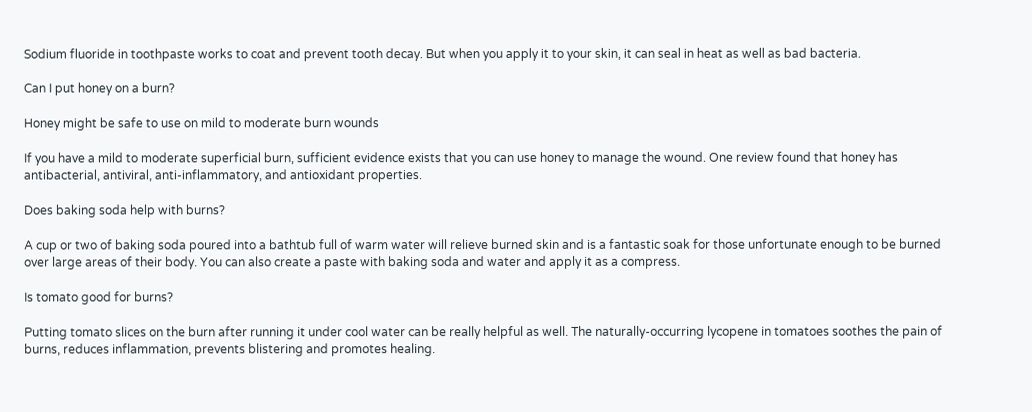Sodium fluoride in toothpaste works to coat and prevent tooth decay. But when you apply it to your skin, it can seal in heat as well as bad bacteria.

Can I put honey on a burn?

Honey might be safe to use on mild to moderate burn wounds

If you have a mild to moderate superficial burn, sufficient evidence exists that you can use honey to manage the wound. One review found that honey has antibacterial, antiviral, anti-inflammatory, and antioxidant properties.

Does baking soda help with burns?

A cup or two of baking soda poured into a bathtub full of warm water will relieve burned skin and is a fantastic soak for those unfortunate enough to be burned over large areas of their body. You can also create a paste with baking soda and water and apply it as a compress.

Is tomato good for burns?

Putting tomato slices on the burn after running it under cool water can be really helpful as well. The naturally-occurring lycopene in tomatoes soothes the pain of burns, reduces inflammation, prevents blistering and promotes healing.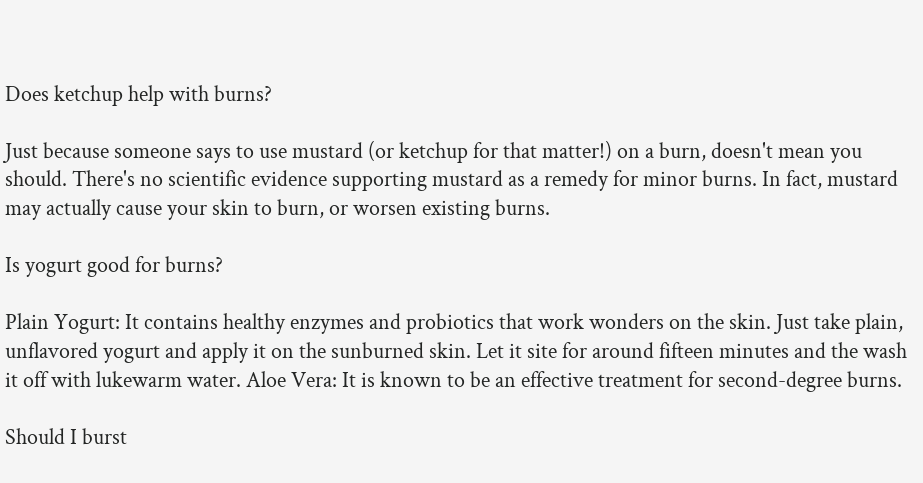Does ketchup help with burns?

Just because someone says to use mustard (or ketchup for that matter!) on a burn, doesn't mean you should. There's no scientific evidence supporting mustard as a remedy for minor burns. In fact, mustard may actually cause your skin to burn, or worsen existing burns.

Is yogurt good for burns?

Plain Yogurt: It contains healthy enzymes and probiotics that work wonders on the skin. Just take plain, unflavored yogurt and apply it on the sunburned skin. Let it site for around fifteen minutes and the wash it off with lukewarm water. Aloe Vera: It is known to be an effective treatment for second-degree burns.

Should I burst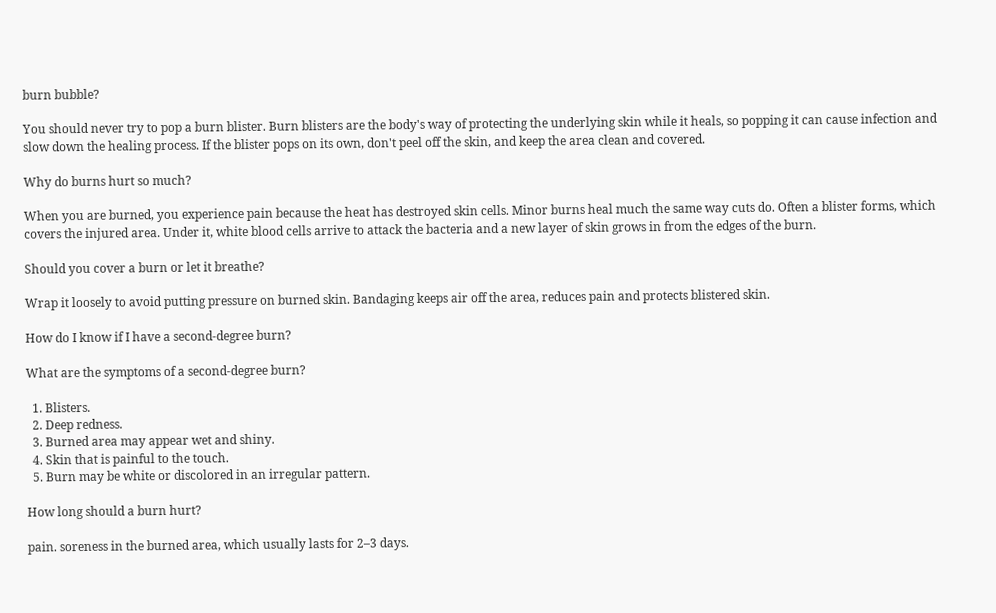burn bubble?

You should never try to pop a burn blister. Burn blisters are the body's way of protecting the underlying skin while it heals, so popping it can cause infection and slow down the healing process. If the blister pops on its own, don't peel off the skin, and keep the area clean and covered.

Why do burns hurt so much?

When you are burned, you experience pain because the heat has destroyed skin cells. Minor burns heal much the same way cuts do. Often a blister forms, which covers the injured area. Under it, white blood cells arrive to attack the bacteria and a new layer of skin grows in from the edges of the burn.

Should you cover a burn or let it breathe?

Wrap it loosely to avoid putting pressure on burned skin. Bandaging keeps air off the area, reduces pain and protects blistered skin.

How do I know if I have a second-degree burn?

What are the symptoms of a second-degree burn?

  1. Blisters.
  2. Deep redness.
  3. Burned area may appear wet and shiny.
  4. Skin that is painful to the touch.
  5. Burn may be white or discolored in an irregular pattern.

How long should a burn hurt?

pain. soreness in the burned area, which usually lasts for 2–3 days.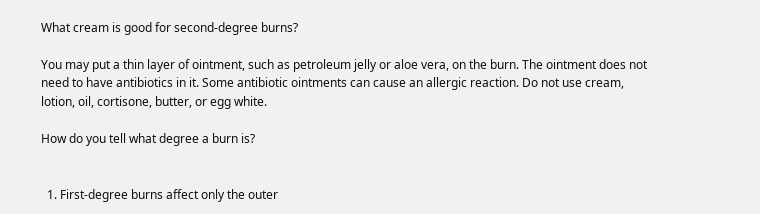What cream is good for second-degree burns?

You may put a thin layer of ointment, such as petroleum jelly or aloe vera, on the burn. The ointment does not need to have antibiotics in it. Some antibiotic ointments can cause an allergic reaction. Do not use cream, lotion, oil, cortisone, butter, or egg white.

How do you tell what degree a burn is?


  1. First-degree burns affect only the outer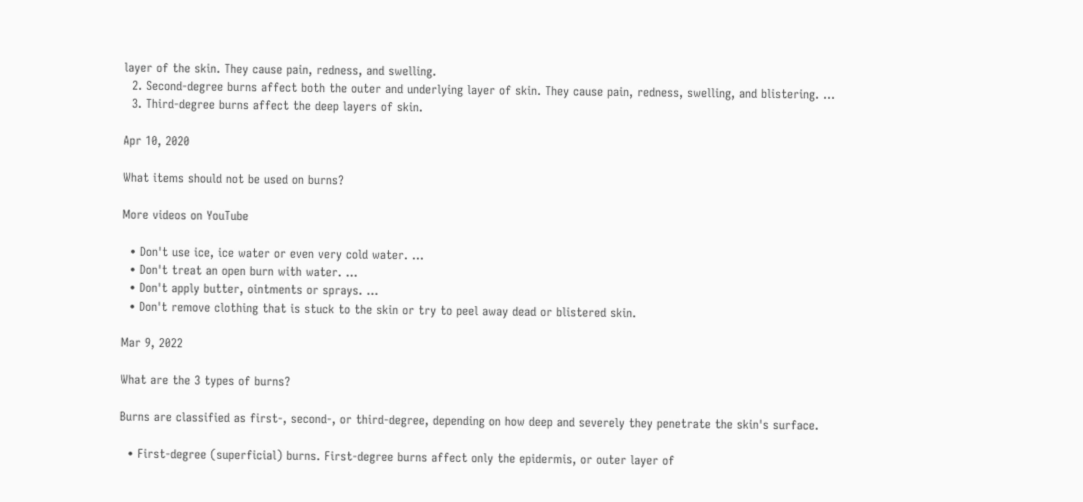layer of the skin. They cause pain, redness, and swelling.
  2. Second-degree burns affect both the outer and underlying layer of skin. They cause pain, redness, swelling, and blistering. ...
  3. Third-degree burns affect the deep layers of skin.

Apr 10, 2020

What items should not be used on burns?

More videos on YouTube

  • Don't use ice, ice water or even very cold water. ...
  • Don't treat an open burn with water. ...
  • Don't apply butter, ointments or sprays. ...
  • Don't remove clothing that is stuck to the skin or try to peel away dead or blistered skin.

Mar 9, 2022

What are the 3 types of burns?

Burns are classified as first-, second-, or third-degree, depending on how deep and severely they penetrate the skin's surface.

  • First-degree (superficial) burns. First-degree burns affect only the epidermis, or outer layer of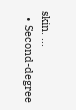skin. ...
  • Second-degree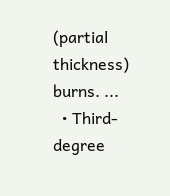(partial thickness) burns. ...
  • Third-degree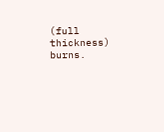(full thickness) burns.